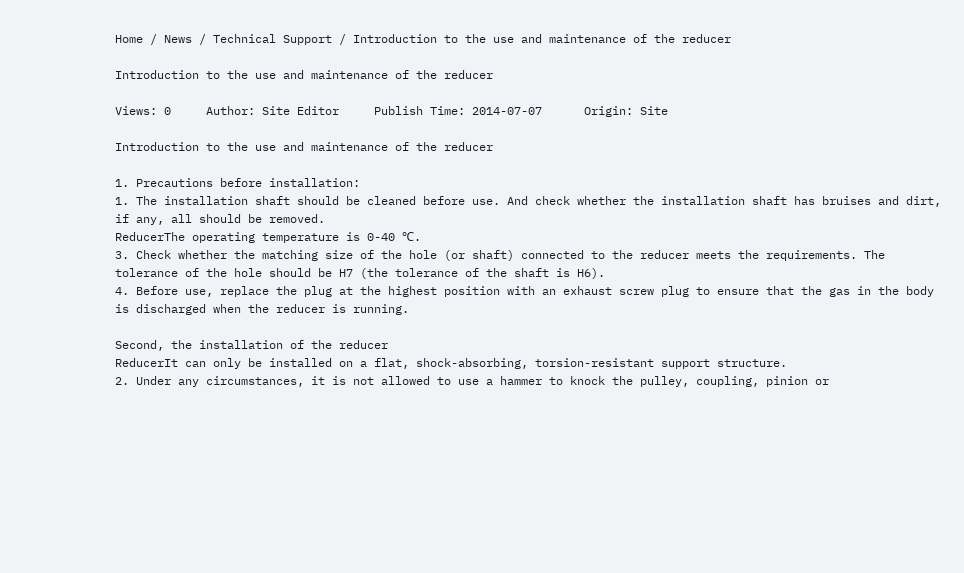Home / News / Technical Support / Introduction to the use and maintenance of the reducer

Introduction to the use and maintenance of the reducer

Views: 0     Author: Site Editor     Publish Time: 2014-07-07      Origin: Site

Introduction to the use and maintenance of the reducer

1. Precautions before installation:
1. The installation shaft should be cleaned before use. And check whether the installation shaft has bruises and dirt, if any, all should be removed.
ReducerThe operating temperature is 0-40 ℃.
3. Check whether the matching size of the hole (or shaft) connected to the reducer meets the requirements. The tolerance of the hole should be H7 (the tolerance of the shaft is H6).
4. Before use, replace the plug at the highest position with an exhaust screw plug to ensure that the gas in the body is discharged when the reducer is running.

Second, the installation of the reducer
ReducerIt can only be installed on a flat, shock-absorbing, torsion-resistant support structure.
2. Under any circumstances, it is not allowed to use a hammer to knock the pulley, coupling, pinion or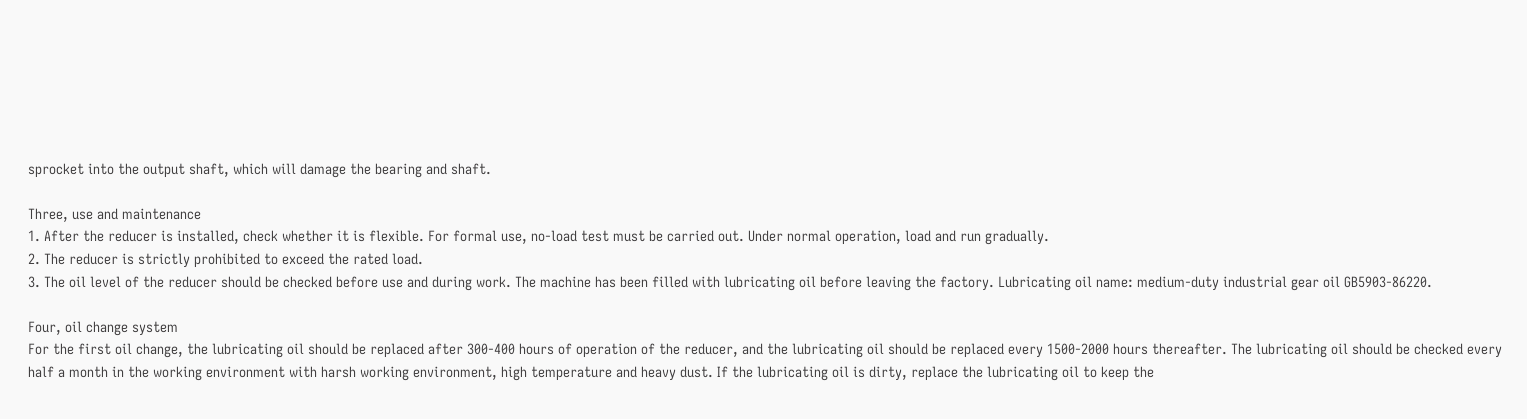sprocket into the output shaft, which will damage the bearing and shaft.

Three, use and maintenance
1. After the reducer is installed, check whether it is flexible. For formal use, no-load test must be carried out. Under normal operation, load and run gradually.
2. The reducer is strictly prohibited to exceed the rated load.
3. The oil level of the reducer should be checked before use and during work. The machine has been filled with lubricating oil before leaving the factory. Lubricating oil name: medium-duty industrial gear oil GB5903-86220.

Four, oil change system
For the first oil change, the lubricating oil should be replaced after 300-400 hours of operation of the reducer, and the lubricating oil should be replaced every 1500-2000 hours thereafter. The lubricating oil should be checked every half a month in the working environment with harsh working environment, high temperature and heavy dust. If the lubricating oil is dirty, replace the lubricating oil to keep the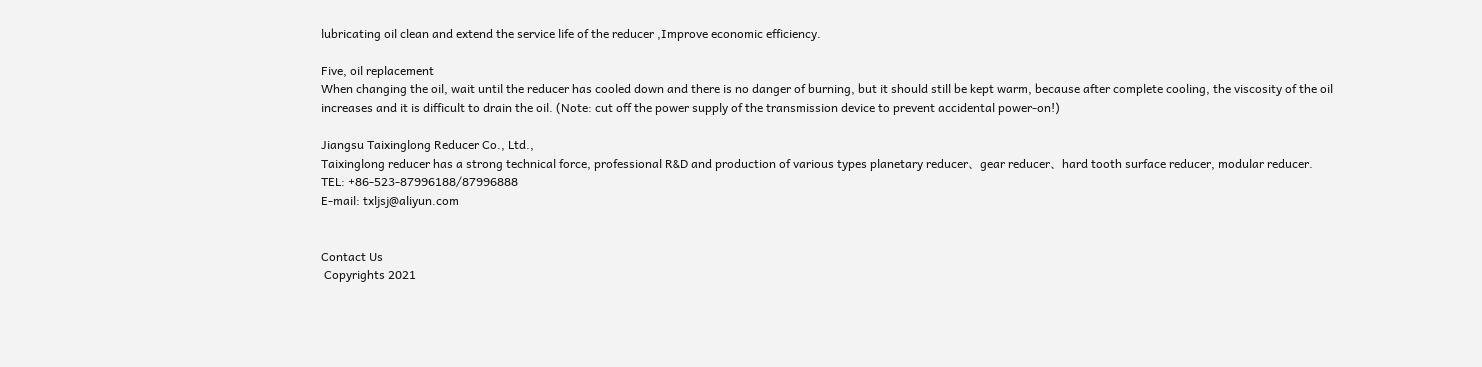lubricating oil clean and extend the service life of the reducer ,Improve economic efficiency.

Five, oil replacement
When changing the oil, wait until the reducer has cooled down and there is no danger of burning, but it should still be kept warm, because after complete cooling, the viscosity of the oil increases and it is difficult to drain the oil. (Note: cut off the power supply of the transmission device to prevent accidental power-on!)

Jiangsu Taixinglong Reducer Co., Ltd.,
Taixinglong reducer has a strong technical force, professional R&D and production of various types planetary reducer、gear reducer、hard tooth surface reducer, modular reducer.
TEL: +86-523-87996188/87996888
E-mail: txljsj@aliyun.com


Contact Us
 Copyrights 2021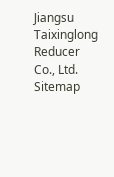Jiangsu Taixinglong Reducer Co., Ltd.     Sitemap